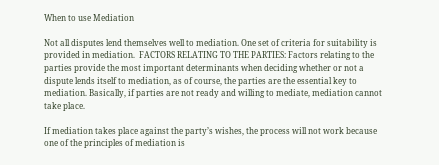When to use Mediation

Not all disputes lend themselves well to mediation. One set of criteria for suitability is provided in mediation.  FACTORS RELATING TO THE PARTIES: Factors relating to the parties provide the most important determinants when deciding whether or not a dispute lends itself to mediation, as of course, the parties are the essential key to mediation. Basically, if parties are not ready and willing to mediate, mediation cannot take place.

If mediation takes place against the party’s wishes, the process will not work because one of the principles of mediation is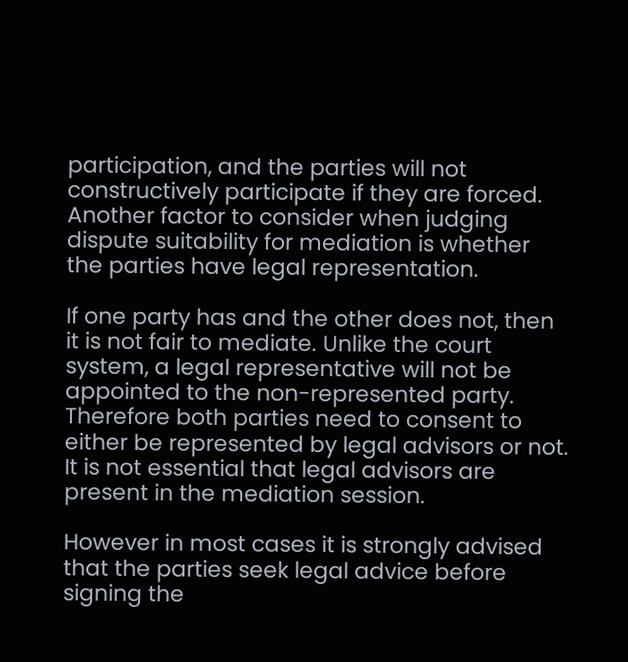participation, and the parties will not constructively participate if they are forced. Another factor to consider when judging dispute suitability for mediation is whether the parties have legal representation.

If one party has and the other does not, then it is not fair to mediate. Unlike the court system, a legal representative will not be appointed to the non-represented party. Therefore both parties need to consent to either be represented by legal advisors or not. It is not essential that legal advisors are present in the mediation session.

However in most cases it is strongly advised that the parties seek legal advice before signing the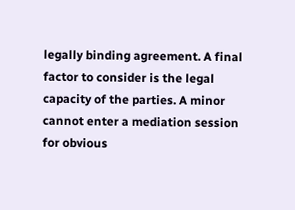legally binding agreement. A final factor to consider is the legal capacity of the parties. A minor cannot enter a mediation session for obvious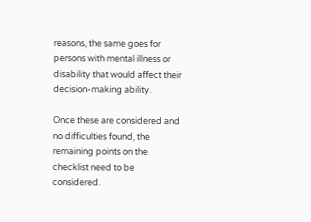reasons, the same goes for persons with mental illness or disability that would affect their decision-making ability.

Once these are considered and no difficulties found, the remaining points on the checklist need to be considered.